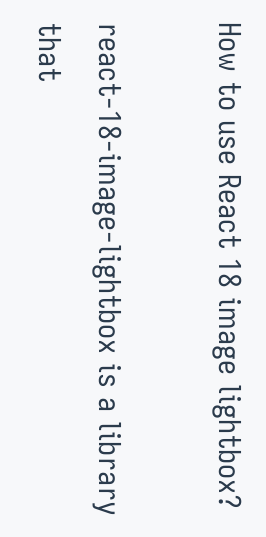How to use React 18 image lightbox?

react-18-image-lightbox is a library that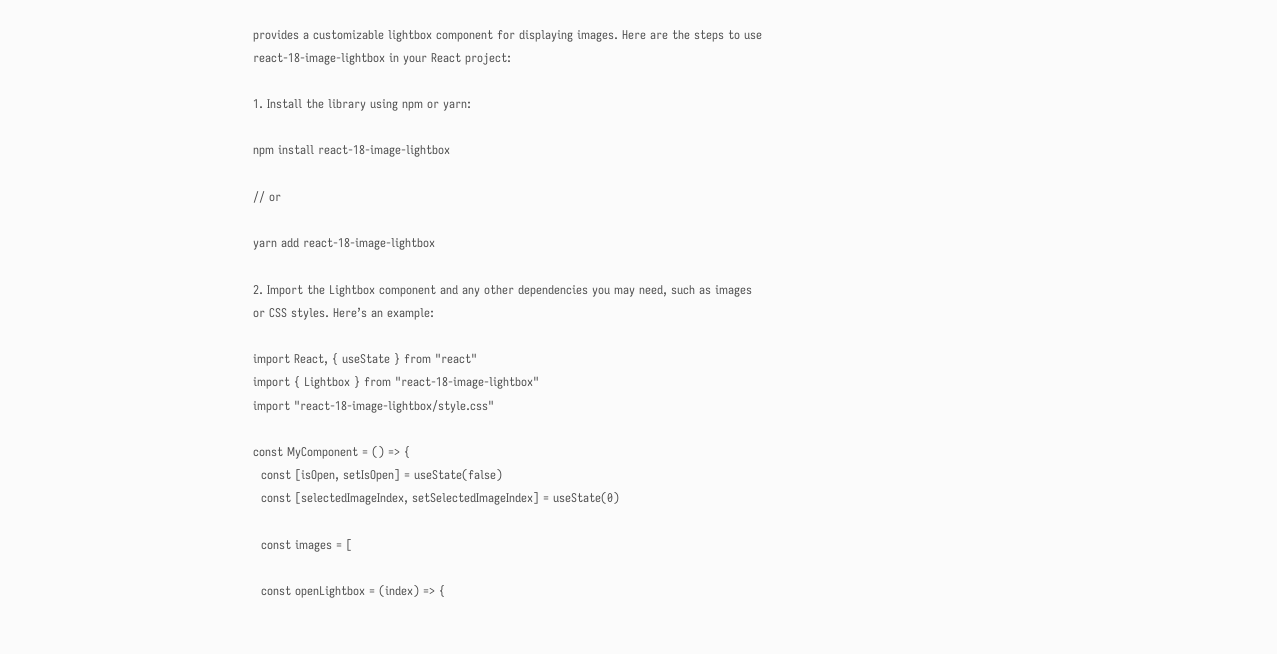provides a customizable lightbox component for displaying images. Here are the steps to use react-18-image-lightbox in your React project:

1. Install the library using npm or yarn:

npm install react-18-image-lightbox

// or

yarn add react-18-image-lightbox

2. Import the Lightbox component and any other dependencies you may need, such as images or CSS styles. Here’s an example:

import React, { useState } from "react"
import { Lightbox } from "react-18-image-lightbox"
import "react-18-image-lightbox/style.css"

const MyComponent = () => {
  const [isOpen, setIsOpen] = useState(false)
  const [selectedImageIndex, setSelectedImageIndex] = useState(0)

  const images = [

  const openLightbox = (index) => {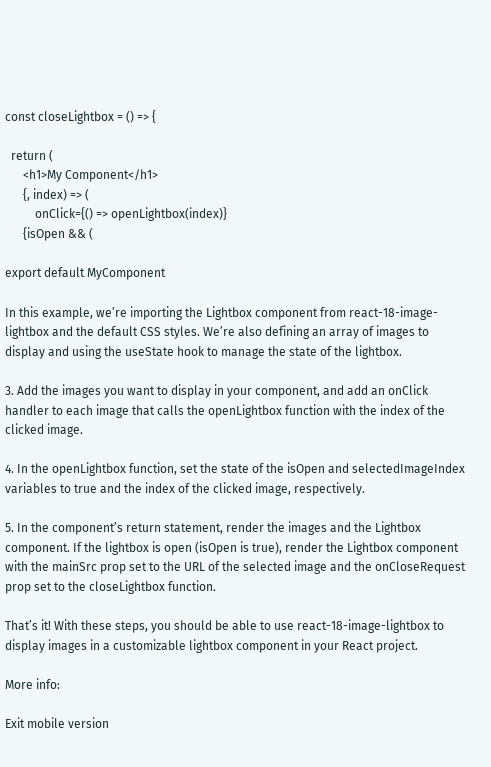const closeLightbox = () => {

  return (
      <h1>My Component</h1>
      {, index) => (
          onClick={() => openLightbox(index)}
      {isOpen && (

export default MyComponent

In this example, we’re importing the Lightbox component from react-18-image-lightbox and the default CSS styles. We’re also defining an array of images to display and using the useState hook to manage the state of the lightbox.

3. Add the images you want to display in your component, and add an onClick handler to each image that calls the openLightbox function with the index of the clicked image.

4. In the openLightbox function, set the state of the isOpen and selectedImageIndex variables to true and the index of the clicked image, respectively.

5. In the component’s return statement, render the images and the Lightbox component. If the lightbox is open (isOpen is true), render the Lightbox component with the mainSrc prop set to the URL of the selected image and the onCloseRequest prop set to the closeLightbox function.

That’s it! With these steps, you should be able to use react-18-image-lightbox to display images in a customizable lightbox component in your React project.

More info:

Exit mobile version